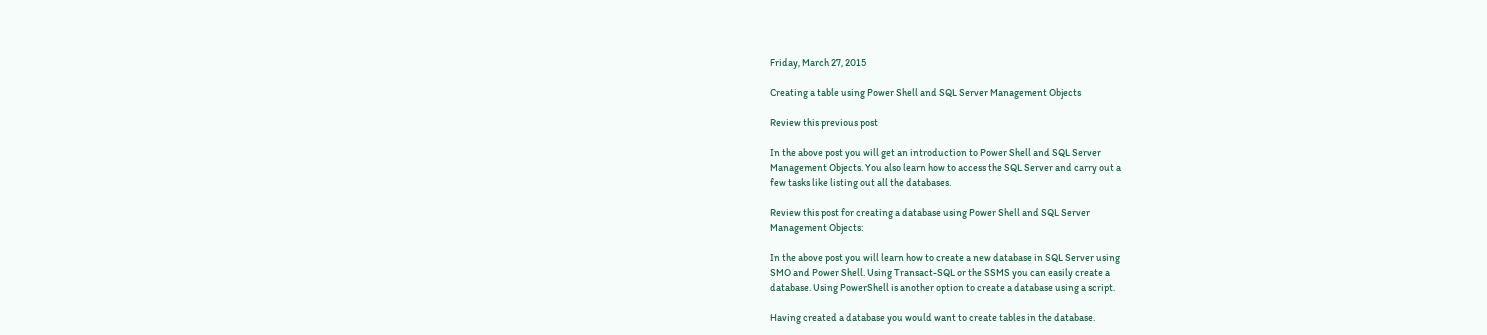Friday, March 27, 2015

Creating a table using Power Shell and SQL Server Management Objects

Review this previous post

In the above post you will get an introduction to Power Shell and SQL Server
Management Objects. You also learn how to access the SQL Server and carry out a
few tasks like listing out all the databases.

Review this post for creating a database using Power Shell and SQL Server
Management Objects:

In the above post you will learn how to create a new database in SQL Server using
SMO and Power Shell. Using Transact-SQL or the SSMS you can easily create a
database. Using PowerShell is another option to create a database using a script.

Having created a database you would want to create tables in the database.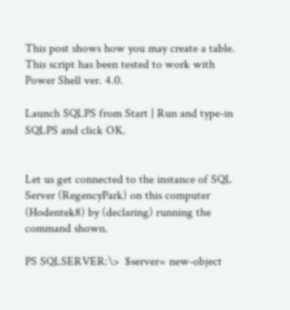This post shows how you may create a table. This script has been tested to work with
Power Shell ver. 4.0.

Launch SQLPS from Start | Run and type-in SQLPS and click OK.


Let us get connected to the instance of SQL Server (RegencyPark) on this computer
(Hodentek8) by (declaring) running the command shown.

PS SQLSERVER:\>  $server= new-object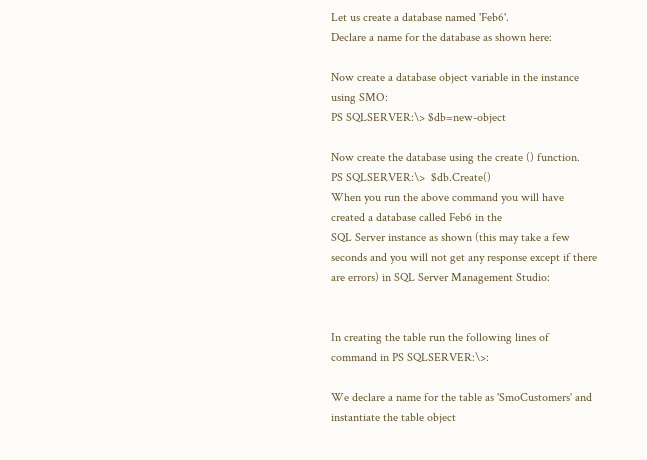Let us create a database named 'Feb6'.
Declare a name for the database as shown here:

Now create a database object variable in the instance using SMO:
PS SQLSERVER:\> $db=new-object

Now create the database using the create () function.
PS SQLSERVER:\>  $db.Create()
When you run the above command you will have created a database called Feb6 in the
SQL Server instance as shown (this may take a few seconds and you will not get any response except if there are errors) in SQL Server Management Studio:


In creating the table run the following lines of command in PS SQLSERVER:\>:

We declare a name for the table as 'SmoCustomers' and instantiate the table object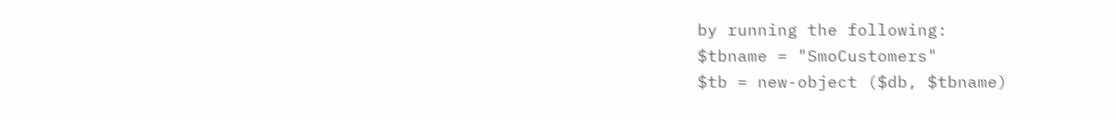by running the following:
$tbname = "SmoCustomers"
$tb = new-object ($db, $tbname)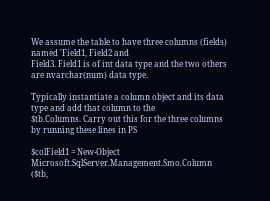We assume the table to have three columns (fields) named 'Field1, Field2 and
Field3. Field1 is of int data type and the two others are nvarchar(num) data type.

Typically instantiate a column object and its data type and add that column to the
$tb.Columns. Carry out this for the three columns by running these lines in PS

$colField1 = New-Object Microsoft.SqlServer.Management.Smo.Column ($tb,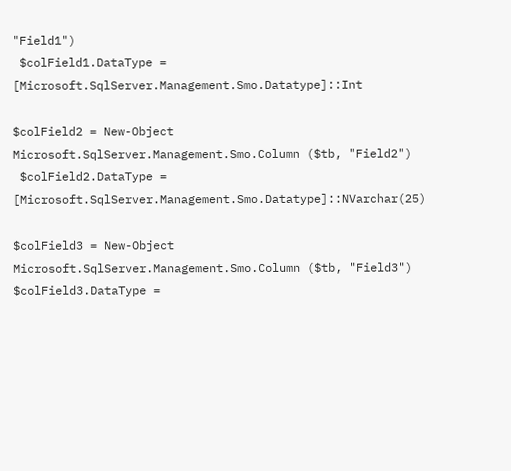"Field1")
 $colField1.DataType = [Microsoft.SqlServer.Management.Smo.Datatype]::Int

$colField2 = New-Object Microsoft.SqlServer.Management.Smo.Column ($tb, "Field2")
 $colField2.DataType = [Microsoft.SqlServer.Management.Smo.Datatype]::NVarchar(25)

$colField3 = New-Object Microsoft.SqlServer.Management.Smo.Column ($tb, "Field3")
$colField3.DataType =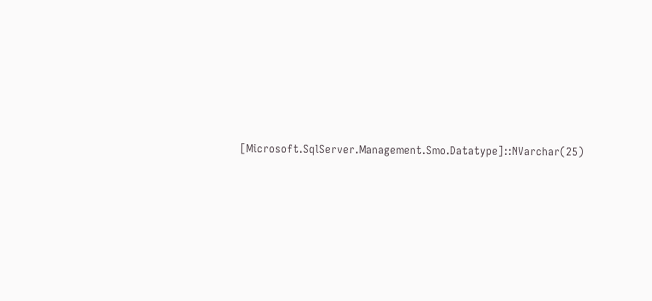[Microsoft.SqlServer.Management.Smo.Datatype]::NVarchar(25)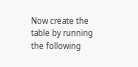Now create the table by running the following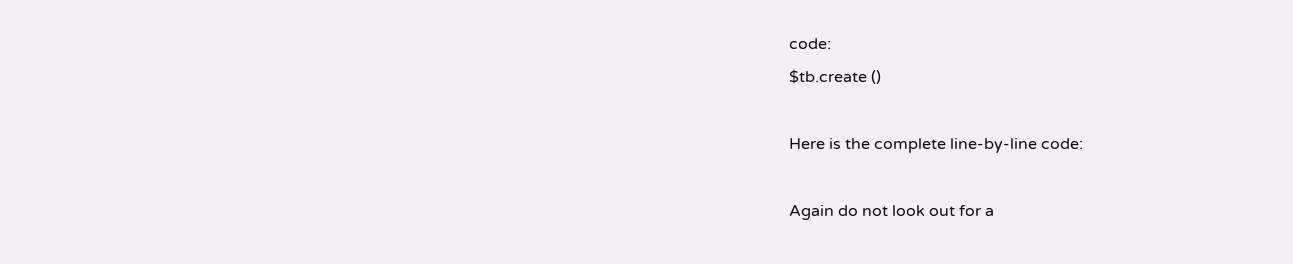code:
$tb.create ()

Here is the complete line-by-line code:

Again do not look out for a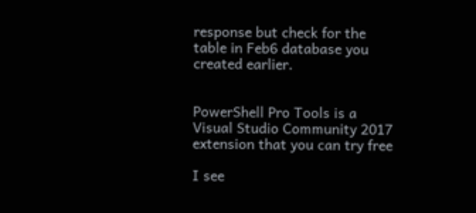response but check for the table in Feb6 database you
created earlier.


PowerShell Pro Tools is a Visual Studio Community 2017 extension that you can try free

I see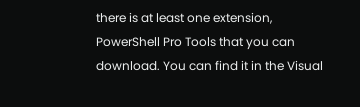there is at least one extension, PowerShell Pro Tools that you can download. You can find it in the Visual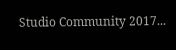Studio Community 2017...